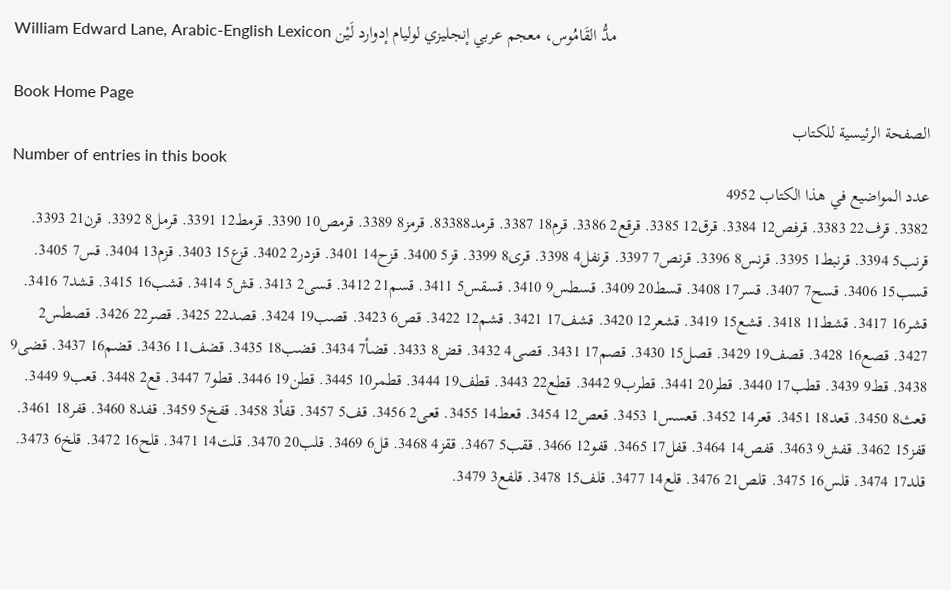William Edward Lane, Arabic-English Lexicon مدُّ القَامُوس، معجم عربي إنجليزي لوليام إدوارد لَيْن

Book Home Page
الصفحة الرئيسية للكتاب
Number of entries in this book
عدد المواضيع في هذا الكتاب 4952
3382. قرف22 3383. قرفص12 3384. قرق12 3385. قرقع2 3386. قرم18 3387. قرمد83388. قرمز8 3389. قرمص10 3390. قرمط12 3391. قرمل8 3392. قرن21 3393. قرنب5 3394. قرنبط1 3395. قرنس8 3396. قرنص7 3397. قرنفل4 3398. قرى8 3399. قز5 3400. قزح14 3401. قزدر2 3402. قزع15 3403. قزم13 3404. قس7 3405. قسب15 3406. قسح7 3407. قسر17 3408. قسط20 3409. قسطس9 3410. قسقس5 3411. قسم21 3412. قسى2 3413. قش5 3414. قشب16 3415. قشد7 3416. قشر16 3417. قشط11 3418. قشع15 3419. قشعر12 3420. قشف17 3421. قشم12 3422. قص6 3423. قصب19 3424. قصد22 3425. قصر22 3426. قصطس2 3427. قصع16 3428. قصف19 3429. قصل15 3430. قصم17 3431. قصى4 3432. قض8 3433. قضأ7 3434. قضب18 3435. قضف11 3436. قضم16 3437. قضى9 3438. قط9 3439. قطب17 3440. قطر20 3441. قطرب9 3442. قطع22 3443. قطف19 3444. قطمر10 3445. قطن19 3446. قطو7 3447. قع2 3448. قعب9 3449. قعث8 3450. قعد18 3451. قعر14 3452. قعسس1 3453. قعص12 3454. قعط14 3455. قعى2 3456. قف5 3457. قفأ3 3458. قفخ5 3459. قفد8 3460. قفر18 3461. قفز15 3462. قفش9 3463. قفص14 3464. قفل17 3465. قفو12 3466. ققب5 3467. ققز4 3468. قل6 3469. قلب20 3470. قلت14 3471. قلح16 3472. قلخ6 3473. قلد17 3474. قلس16 3475. قلص21 3476. قلع14 3477. قلف15 3478. قلفع3 3479.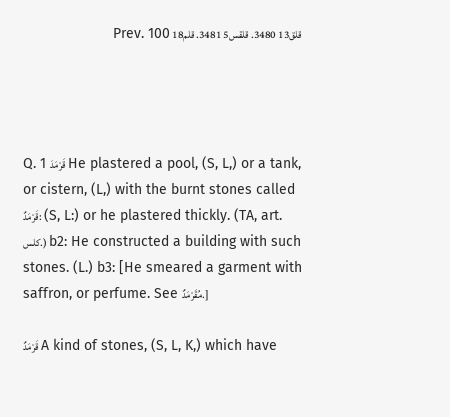قلق13 3480. قلقس5 3481. قلم18 Prev. 100




Q. 1 قَرْمَدَ He plastered a pool, (S, L,) or a tank, or cistern, (L,) with the burnt stones called قَرْمَدٌ: (S, L:) or he plastered thickly. (TA, art. كلس.) b2: He constructed a building with such stones. (L.) b3: [He smeared a garment with saffron, or perfume. See مُقَرْمَدٌ.]

قَرْمَدٌ A kind of stones, (S, L, K,) which have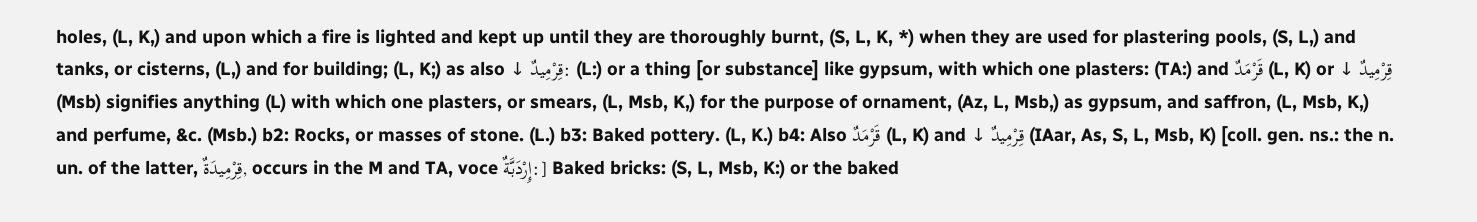holes, (L, K,) and upon which a fire is lighted and kept up until they are thoroughly burnt, (S, L, K, *) when they are used for plastering pools, (S, L,) and tanks, or cisterns, (L,) and for building; (L, K;) as also ↓ قِرْمِيدٌ: (L:) or a thing [or substance] like gypsum, with which one plasters: (TA:) and قَرْمَدٌ (L, K) or ↓ قِرْمِيدٌ (Msb) signifies anything (L) with which one plasters, or smears, (L, Msb, K,) for the purpose of ornament, (Az, L, Msb,) as gypsum, and saffron, (L, Msb, K,) and perfume, &c. (Msb.) b2: Rocks, or masses of stone. (L.) b3: Baked pottery. (L, K.) b4: Also قَرْمَدٌ (L, K) and ↓ قِرْمِيدٌ (IAar, As, S, L, Msb, K) [coll. gen. ns.: the n. un. of the latter, قِرْمِيدَةٌ, occurs in the M and TA, voce إِرْدَبَّةٌ:] Baked bricks: (S, L, Msb, K:) or the baked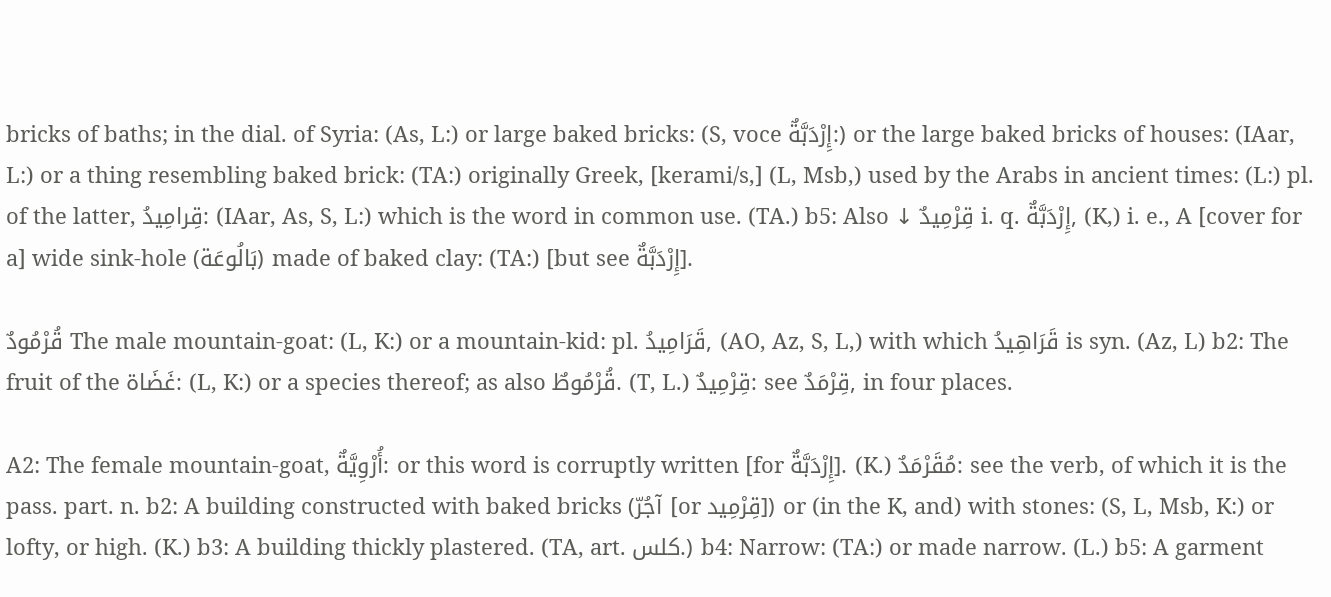bricks of baths; in the dial. of Syria: (As, L:) or large baked bricks: (S, voce إِرْدَبَّةٌ:) or the large baked bricks of houses: (IAar, L:) or a thing resembling baked brick: (TA:) originally Greek, [kerami/s,] (L, Msb,) used by the Arabs in ancient times: (L:) pl. of the latter, قِرامِيدُ: (IAar, As, S, L:) which is the word in common use. (TA.) b5: Also ↓ قِرْمِيدٌ i. q. إِرْدَبَّةٌ, (K,) i. e., A [cover for a] wide sink-hole (بَالُوعَة) made of baked clay: (TA:) [but see إِرْدَبَّةٌ].

قُرْمُودٌ The male mountain-goat: (L, K:) or a mountain-kid: pl. قَرَامِيدُ, (AO, Az, S, L,) with which قَرَاهِيدُ is syn. (Az, L) b2: The fruit of the غَضَاة: (L, K:) or a species thereof; as also قُرْمُوطٌ. (T, L.) قِرْمِيدٌ: see قِرْمَدٌ, in four places.

A2: The female mountain-goat, أُرْوِيَّةٌ: or this word is corruptly written [for إِرْدَبَّةٌ]. (K.) مُقَرْمَدٌ: see the verb, of which it is the pass. part. n. b2: A building constructed with baked bricks (آجُرّ [or قِرْمِيد]) or (in the K, and) with stones: (S, L, Msb, K:) or lofty, or high. (K.) b3: A building thickly plastered. (TA, art. كلس.) b4: Narrow: (TA:) or made narrow. (L.) b5: A garment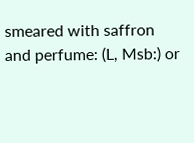smeared with saffron and perfume: (L, Msb:) or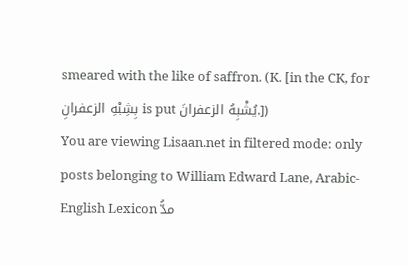smeared with the like of saffron. (K. [in the CK, for بِشِبْهِ الزعفرانِ is put يُشْبِهُ الزعفرانَ.])
You are viewing Lisaan.net in filtered mode: only posts belonging to William Edward Lane, Arabic-English Lexicon مدُّ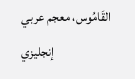القَامُوس، معجم عربي إنجليزي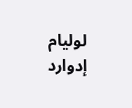لوليام إدوارد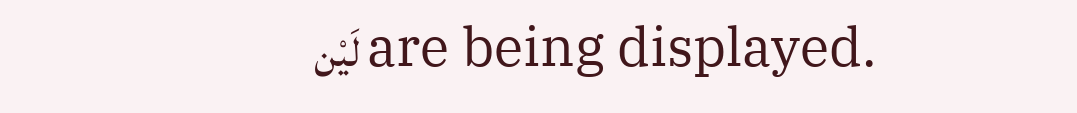لَيْن are being displayed.